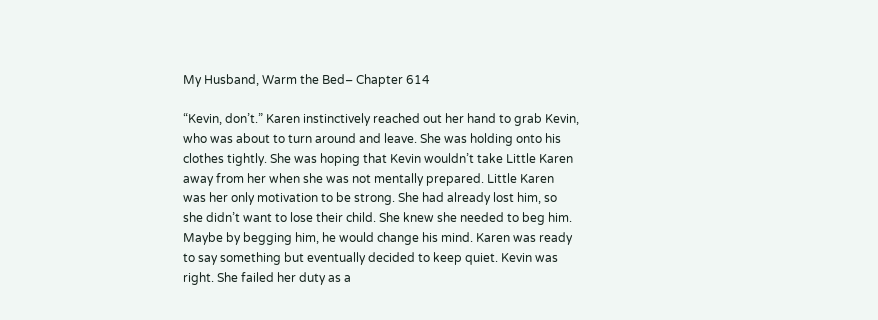My Husband, Warm the Bed– Chapter 614

“Kevin, don’t.” Karen instinctively reached out her hand to grab Kevin, who was about to turn around and leave. She was holding onto his clothes tightly. She was hoping that Kevin wouldn’t take Little Karen away from her when she was not mentally prepared. Little Karen was her only motivation to be strong. She had already lost him, so she didn’t want to lose their child. She knew she needed to beg him. Maybe by begging him, he would change his mind. Karen was ready to say something but eventually decided to keep quiet. Kevin was right. She failed her duty as a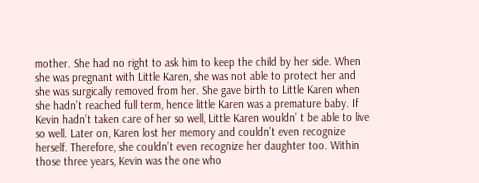mother. She had no right to ask him to keep the child by her side. When she was pregnant with Little Karen, she was not able to protect her and she was surgically removed from her. She gave birth to Little Karen when she hadn’t reached full term, hence little Karen was a premature baby. If Kevin hadn’t taken care of her so well, Little Karen wouldn’ t be able to live so well. Later on, Karen lost her memory and couldn’t even recognize herself. Therefore, she couldn’t even recognize her daughter too. Within those three years, Kevin was the one who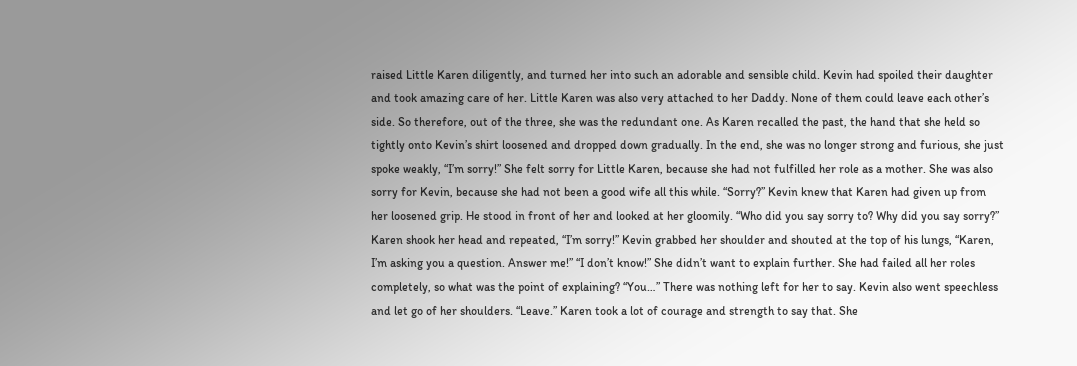raised Little Karen diligently, and turned her into such an adorable and sensible child. Kevin had spoiled their daughter and took amazing care of her. Little Karen was also very attached to her Daddy. None of them could leave each other’s side. So therefore, out of the three, she was the redundant one. As Karen recalled the past, the hand that she held so tightly onto Kevin’s shirt loosened and dropped down gradually. In the end, she was no longer strong and furious, she just spoke weakly, “I’m sorry!” She felt sorry for Little Karen, because she had not fulfilled her role as a mother. She was also sorry for Kevin, because she had not been a good wife all this while. “Sorry?” Kevin knew that Karen had given up from her loosened grip. He stood in front of her and looked at her gloomily. “Who did you say sorry to? Why did you say sorry?” Karen shook her head and repeated, “I’m sorry!” Kevin grabbed her shoulder and shouted at the top of his lungs, “Karen, I’m asking you a question. Answer me!” “I don’t know!” She didn’t want to explain further. She had failed all her roles completely, so what was the point of explaining? “You…” There was nothing left for her to say. Kevin also went speechless and let go of her shoulders. “Leave.” Karen took a lot of courage and strength to say that. She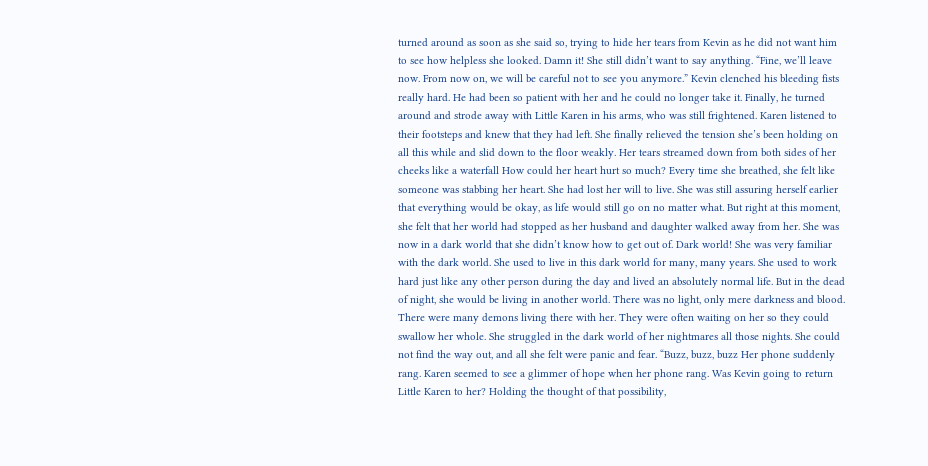turned around as soon as she said so, trying to hide her tears from Kevin as he did not want him to see how helpless she looked. Damn it! She still didn’t want to say anything. “Fine, we’ll leave now. From now on, we will be careful not to see you anymore.” Kevin clenched his bleeding fists really hard. He had been so patient with her and he could no longer take it. Finally, he turned around and strode away with Little Karen in his arms, who was still frightened. Karen listened to their footsteps and knew that they had left. She finally relieved the tension she’s been holding on all this while and slid down to the floor weakly. Her tears streamed down from both sides of her cheeks like a waterfall How could her heart hurt so much? Every time she breathed, she felt like someone was stabbing her heart. She had lost her will to live. She was still assuring herself earlier that everything would be okay, as life would still go on no matter what. But right at this moment, she felt that her world had stopped as her husband and daughter walked away from her. She was now in a dark world that she didn’t know how to get out of. Dark world! She was very familiar with the dark world. She used to live in this dark world for many, many years. She used to work hard just like any other person during the day and lived an absolutely normal life. But in the dead of night, she would be living in another world. There was no light, only mere darkness and blood. There were many demons living there with her. They were often waiting on her so they could swallow her whole. She struggled in the dark world of her nightmares all those nights. She could not find the way out, and all she felt were panic and fear. “Buzz, buzz, buzz Her phone suddenly rang. Karen seemed to see a glimmer of hope when her phone rang. Was Kevin going to return Little Karen to her? Holding the thought of that possibility,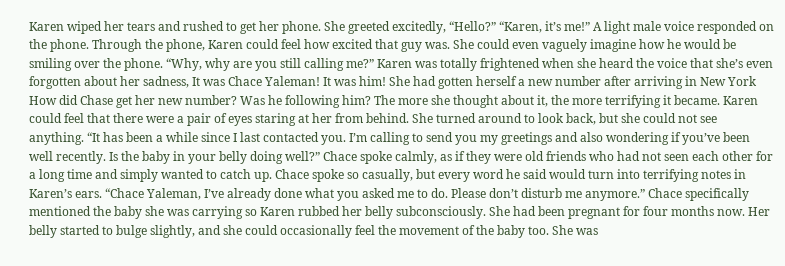Karen wiped her tears and rushed to get her phone. She greeted excitedly, “Hello?” “Karen, it’s me!” A light male voice responded on the phone. Through the phone, Karen could feel how excited that guy was. She could even vaguely imagine how he would be smiling over the phone. “Why, why are you still calling me?” Karen was totally frightened when she heard the voice that she’s even forgotten about her sadness, It was Chace Yaleman! It was him! She had gotten herself a new number after arriving in New York How did Chase get her new number? Was he following him? The more she thought about it, the more terrifying it became. Karen could feel that there were a pair of eyes staring at her from behind. She turned around to look back, but she could not see anything. “It has been a while since I last contacted you. I’m calling to send you my greetings and also wondering if you’ve been well recently. Is the baby in your belly doing well?” Chace spoke calmly, as if they were old friends who had not seen each other for a long time and simply wanted to catch up. Chace spoke so casually, but every word he said would turn into terrifying notes in Karen’s ears. “Chace Yaleman, I’ve already done what you asked me to do. Please don’t disturb me anymore.” Chace specifically mentioned the baby she was carrying so Karen rubbed her belly subconsciously. She had been pregnant for four months now. Her belly started to bulge slightly, and she could occasionally feel the movement of the baby too. She was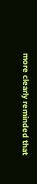more clearly reminded that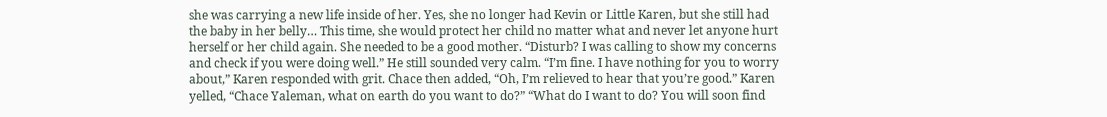she was carrying a new life inside of her. Yes, she no longer had Kevin or Little Karen, but she still had the baby in her belly… This time, she would protect her child no matter what and never let anyone hurt herself or her child again. She needed to be a good mother. “Disturb? I was calling to show my concerns and check if you were doing well.” He still sounded very calm. “I’m fine. I have nothing for you to worry about,” Karen responded with grit. Chace then added, “Oh, I’m relieved to hear that you’re good.” Karen yelled, “Chace Yaleman, what on earth do you want to do?” “What do I want to do? You will soon find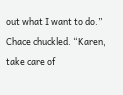out what I want to do.” Chace chuckled. “Karen, take care of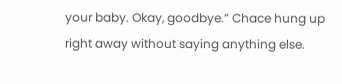your baby. Okay, goodbye.” Chace hung up right away without saying anything else.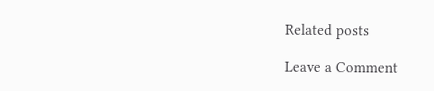Related posts

Leave a Comment